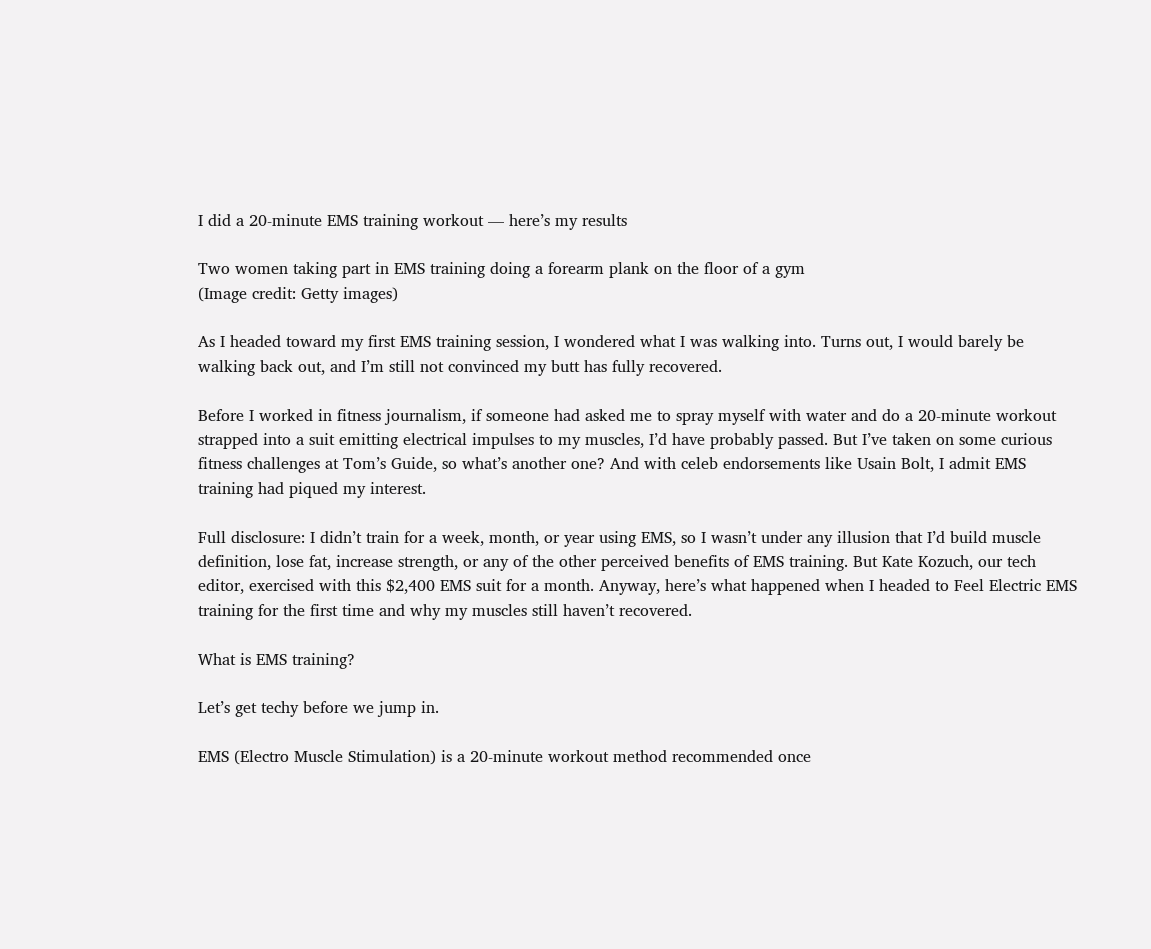I did a 20-minute EMS training workout — here’s my results

Two women taking part in EMS training doing a forearm plank on the floor of a gym
(Image credit: Getty images)

As I headed toward my first EMS training session, I wondered what I was walking into. Turns out, I would barely be walking back out, and I’m still not convinced my butt has fully recovered.

Before I worked in fitness journalism, if someone had asked me to spray myself with water and do a 20-minute workout strapped into a suit emitting electrical impulses to my muscles, I’d have probably passed. But I’ve taken on some curious fitness challenges at Tom’s Guide, so what’s another one? And with celeb endorsements like Usain Bolt, I admit EMS training had piqued my interest.

Full disclosure: I didn’t train for a week, month, or year using EMS, so I wasn’t under any illusion that I’d build muscle definition, lose fat, increase strength, or any of the other perceived benefits of EMS training. But Kate Kozuch, our tech editor, exercised with this $2,400 EMS suit for a month. Anyway, here’s what happened when I headed to Feel Electric EMS training for the first time and why my muscles still haven’t recovered.

What is EMS training?

Let’s get techy before we jump in.

EMS (Electro Muscle Stimulation) is a 20-minute workout method recommended once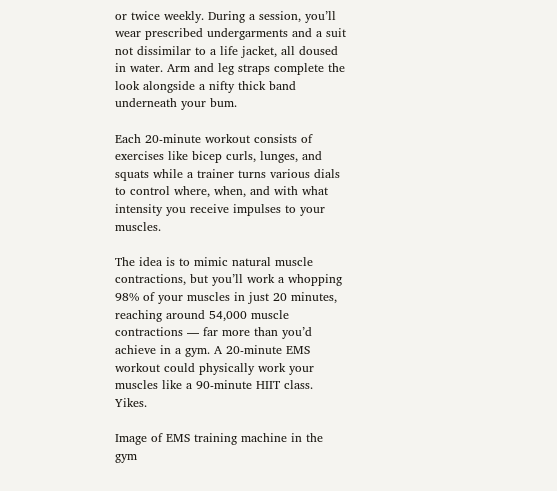or twice weekly. During a session, you’ll wear prescribed undergarments and a suit not dissimilar to a life jacket, all doused in water. Arm and leg straps complete the look alongside a nifty thick band underneath your bum.

Each 20-minute workout consists of exercises like bicep curls, lunges, and squats while a trainer turns various dials to control where, when, and with what intensity you receive impulses to your muscles.

The idea is to mimic natural muscle contractions, but you’ll work a whopping 98% of your muscles in just 20 minutes, reaching around 54,000 muscle contractions — far more than you’d achieve in a gym. A 20-minute EMS workout could physically work your muscles like a 90-minute HIIT class. Yikes.

Image of EMS training machine in the gym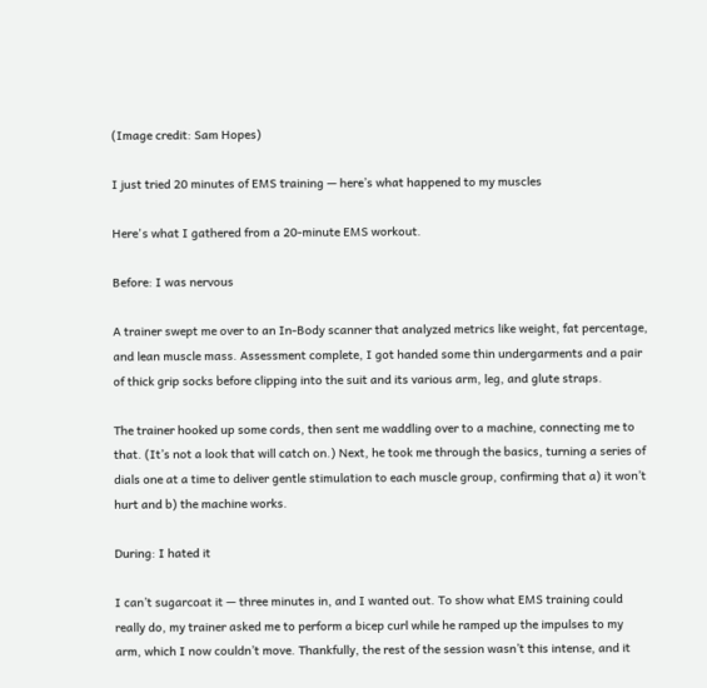(Image credit: Sam Hopes)

I just tried 20 minutes of EMS training — here’s what happened to my muscles

Here's what I gathered from a 20-minute EMS workout.

Before: I was nervous

A trainer swept me over to an In-Body scanner that analyzed metrics like weight, fat percentage, and lean muscle mass. Assessment complete, I got handed some thin undergarments and a pair of thick grip socks before clipping into the suit and its various arm, leg, and glute straps.

The trainer hooked up some cords, then sent me waddling over to a machine, connecting me to that. (It’s not a look that will catch on.) Next, he took me through the basics, turning a series of dials one at a time to deliver gentle stimulation to each muscle group, confirming that a) it won’t hurt and b) the machine works.

During: I hated it

I can’t sugarcoat it — three minutes in, and I wanted out. To show what EMS training could really do, my trainer asked me to perform a bicep curl while he ramped up the impulses to my arm, which I now couldn’t move. Thankfully, the rest of the session wasn’t this intense, and it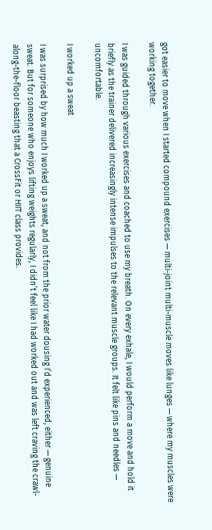got easier to move when I started compound exercises — multi-joint multi-muscle moves like lunges — where my muscles were working together.

I was guided through various exercises and coached to use my breath. On every exhale, I would perform a move and hold it briefly as the trainer delivered increasingly intense impulses to the relevant muscle groups. It felt like pins and needles — uncomfortable.

I worked up a sweat

I was surprised by how much I worked up a sweat, and not from the prior water dousing I’d experienced, either — genuine sweat. But for someone who enjoys lifting weights regularly, I didn’t feel like I had worked out and was left craving the crawl-along-the-floor beasting that a CrossFit or HIIT class provides.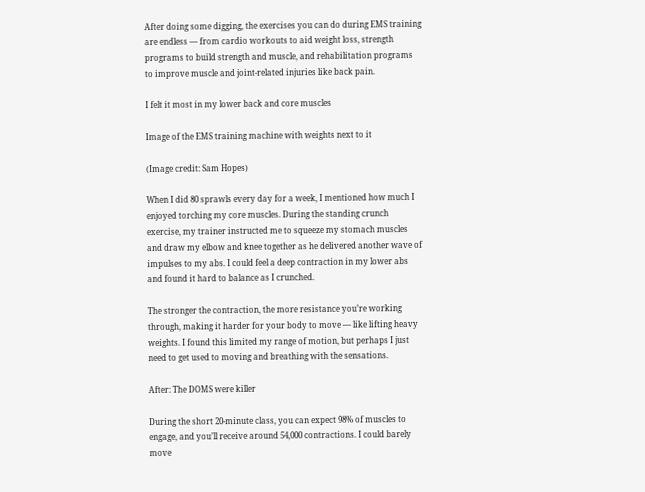After doing some digging, the exercises you can do during EMS training are endless — from cardio workouts to aid weight loss, strength programs to build strength and muscle, and rehabilitation programs to improve muscle and joint-related injuries like back pain.

I felt it most in my lower back and core muscles

Image of the EMS training machine with weights next to it

(Image credit: Sam Hopes)

When I did 80 sprawls every day for a week, I mentioned how much I enjoyed torching my core muscles. During the standing crunch exercise, my trainer instructed me to squeeze my stomach muscles and draw my elbow and knee together as he delivered another wave of impulses to my abs. I could feel a deep contraction in my lower abs and found it hard to balance as I crunched.

The stronger the contraction, the more resistance you’re working through, making it harder for your body to move — like lifting heavy weights. I found this limited my range of motion, but perhaps I just need to get used to moving and breathing with the sensations.

After: The DOMS were killer

During the short 20-minute class, you can expect 98% of muscles to engage, and you’ll receive around 54,000 contractions. I could barely move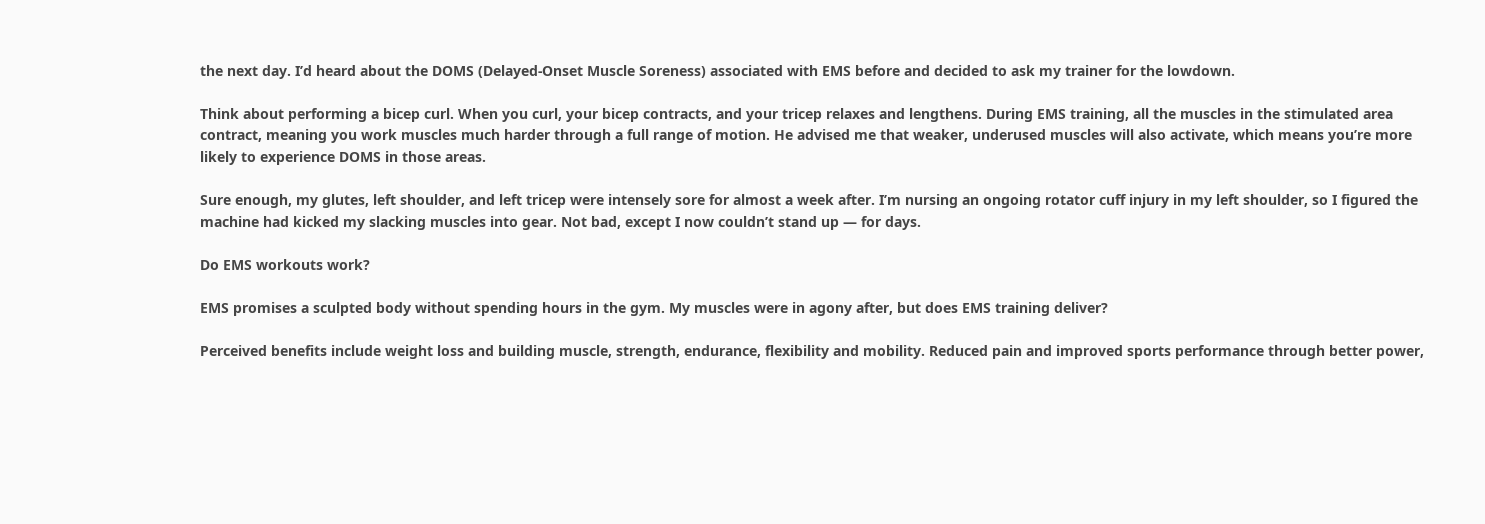the next day. I’d heard about the DOMS (Delayed-Onset Muscle Soreness) associated with EMS before and decided to ask my trainer for the lowdown.

Think about performing a bicep curl. When you curl, your bicep contracts, and your tricep relaxes and lengthens. During EMS training, all the muscles in the stimulated area contract, meaning you work muscles much harder through a full range of motion. He advised me that weaker, underused muscles will also activate, which means you’re more likely to experience DOMS in those areas.

Sure enough, my glutes, left shoulder, and left tricep were intensely sore for almost a week after. I’m nursing an ongoing rotator cuff injury in my left shoulder, so I figured the machine had kicked my slacking muscles into gear. Not bad, except I now couldn’t stand up — for days.

Do EMS workouts work?

EMS promises a sculpted body without spending hours in the gym. My muscles were in agony after, but does EMS training deliver?

Perceived benefits include weight loss and building muscle, strength, endurance, flexibility and mobility. Reduced pain and improved sports performance through better power,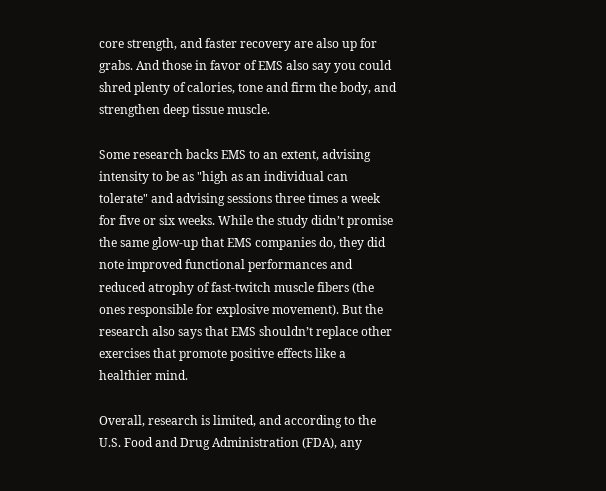core strength, and faster recovery are also up for grabs. And those in favor of EMS also say you could shred plenty of calories, tone and firm the body, and strengthen deep tissue muscle.

Some research backs EMS to an extent, advising intensity to be as "high as an individual can tolerate" and advising sessions three times a week for five or six weeks. While the study didn’t promise the same glow-up that EMS companies do, they did note improved functional performances and reduced atrophy of fast-twitch muscle fibers (the ones responsible for explosive movement). But the research also says that EMS shouldn’t replace other exercises that promote positive effects like a healthier mind.

Overall, research is limited, and according to the U.S. Food and Drug Administration (FDA), any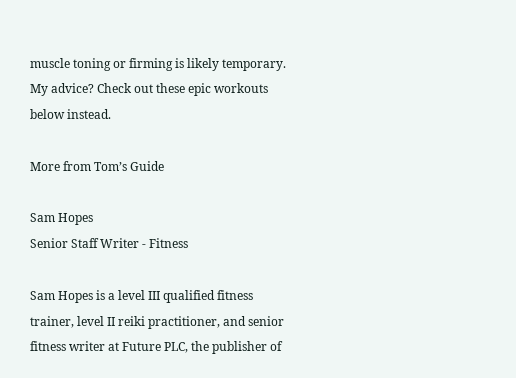muscle toning or firming is likely temporary. My advice? Check out these epic workouts below instead.

More from Tom’s Guide

Sam Hopes
Senior Staff Writer - Fitness

Sam Hopes is a level III qualified fitness trainer, level II reiki practitioner, and senior fitness writer at Future PLC, the publisher of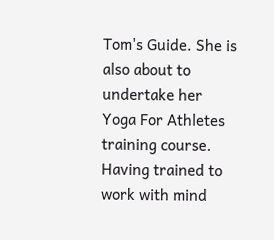Tom's Guide. She is also about to undertake her Yoga For Athletes training course. Having trained to work with mind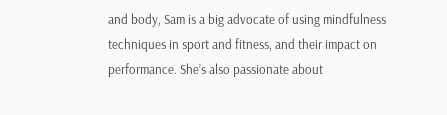and body, Sam is a big advocate of using mindfulness techniques in sport and fitness, and their impact on performance. She’s also passionate about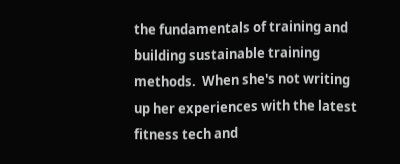the fundamentals of training and building sustainable training methods.  When she's not writing up her experiences with the latest fitness tech and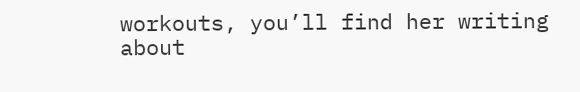workouts, you’ll find her writing about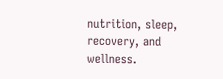nutrition, sleep, recovery, and wellness.